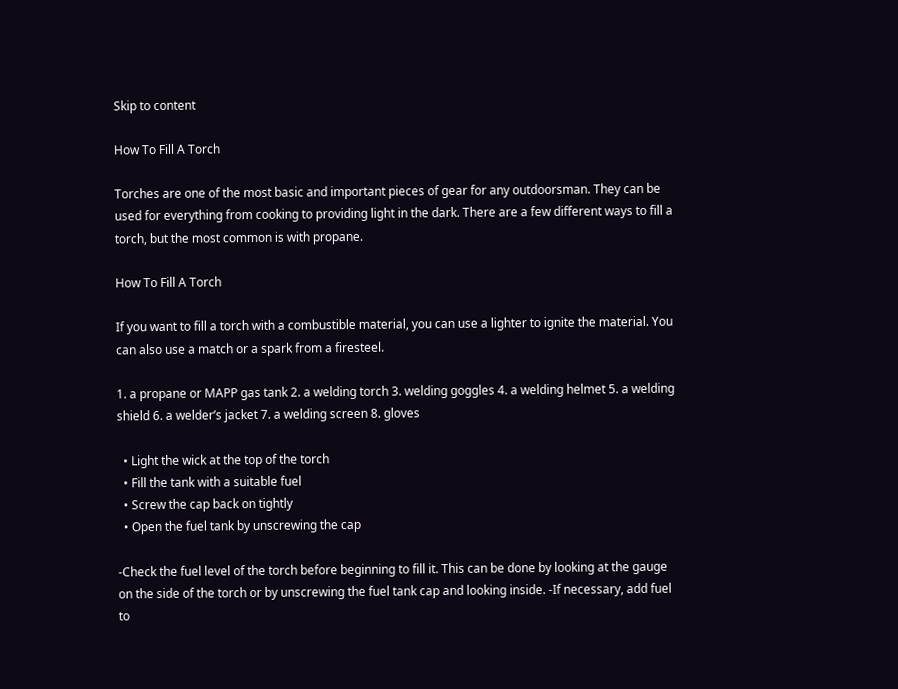Skip to content

How To Fill A Torch

Torches are one of the most basic and important pieces of gear for any outdoorsman. They can be used for everything from cooking to providing light in the dark. There are a few different ways to fill a torch, but the most common is with propane.

How To Fill A Torch

If you want to fill a torch with a combustible material, you can use a lighter to ignite the material. You can also use a match or a spark from a firesteel.

1. a propane or MAPP gas tank 2. a welding torch 3. welding goggles 4. a welding helmet 5. a welding shield 6. a welder’s jacket 7. a welding screen 8. gloves

  • Light the wick at the top of the torch
  • Fill the tank with a suitable fuel
  • Screw the cap back on tightly
  • Open the fuel tank by unscrewing the cap

-Check the fuel level of the torch before beginning to fill it. This can be done by looking at the gauge on the side of the torch or by unscrewing the fuel tank cap and looking inside. -If necessary, add fuel to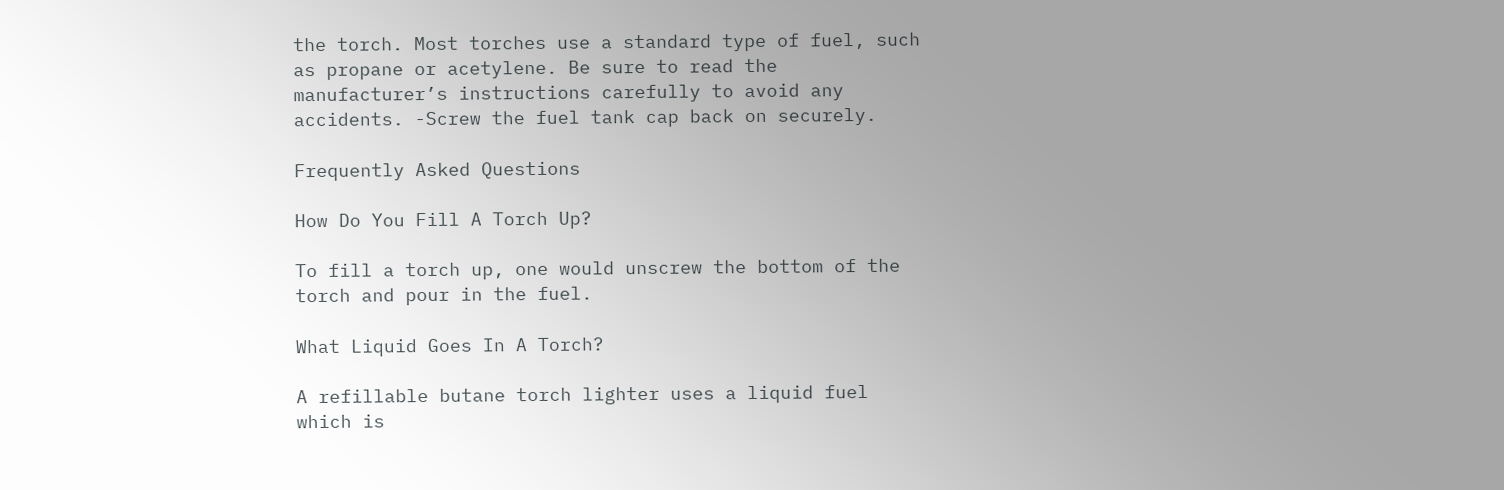the torch. Most torches use a standard type of fuel, such as propane or acetylene. Be sure to read the manufacturer’s instructions carefully to avoid any accidents. -Screw the fuel tank cap back on securely.

Frequently Asked Questions

How Do You Fill A Torch Up?

To fill a torch up, one would unscrew the bottom of the torch and pour in the fuel.

What Liquid Goes In A Torch?

A refillable butane torch lighter uses a liquid fuel which is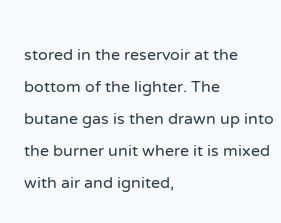stored in the reservoir at the bottom of the lighter. The butane gas is then drawn up into the burner unit where it is mixed with air and ignited,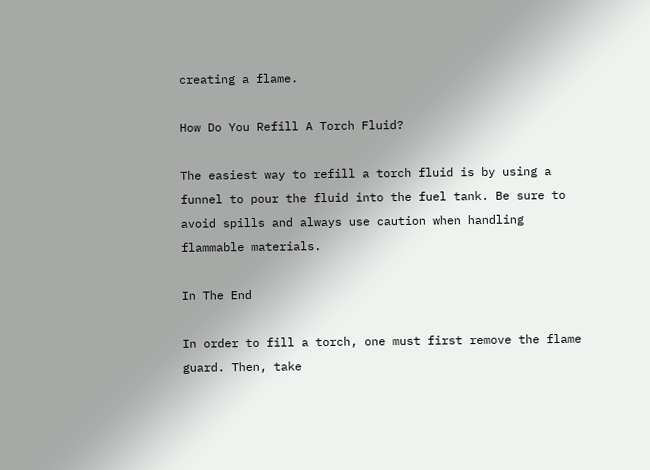creating a flame.

How Do You Refill A Torch Fluid?

The easiest way to refill a torch fluid is by using a funnel to pour the fluid into the fuel tank. Be sure to avoid spills and always use caution when handling flammable materials.

In The End

In order to fill a torch, one must first remove the flame guard. Then, take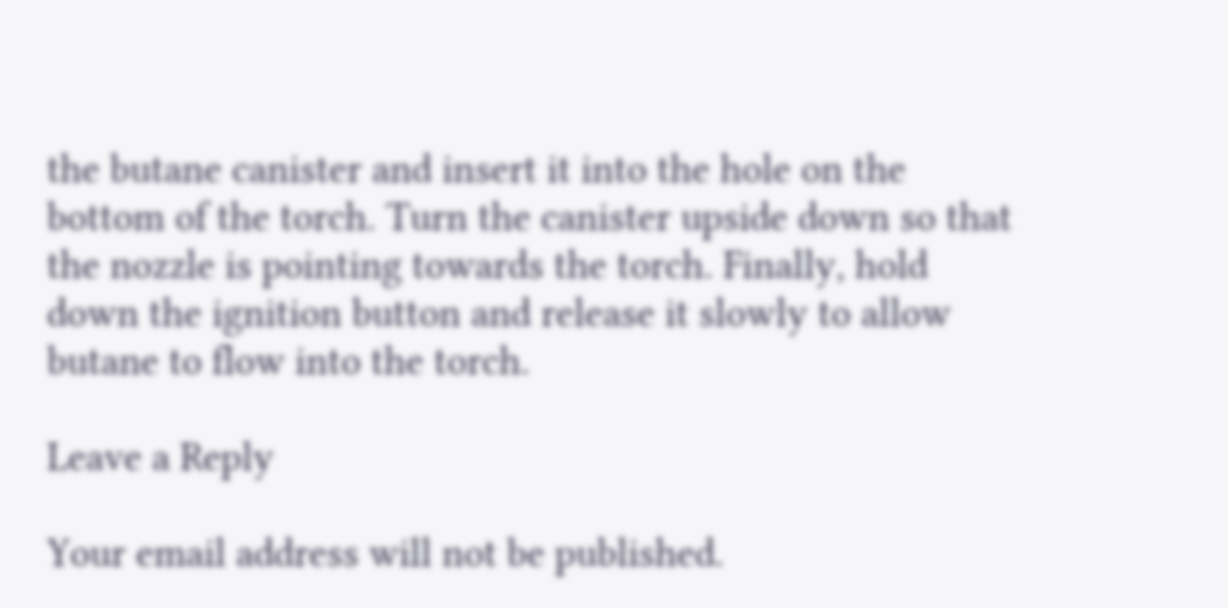the butane canister and insert it into the hole on the bottom of the torch. Turn the canister upside down so that the nozzle is pointing towards the torch. Finally, hold down the ignition button and release it slowly to allow butane to flow into the torch.

Leave a Reply

Your email address will not be published.